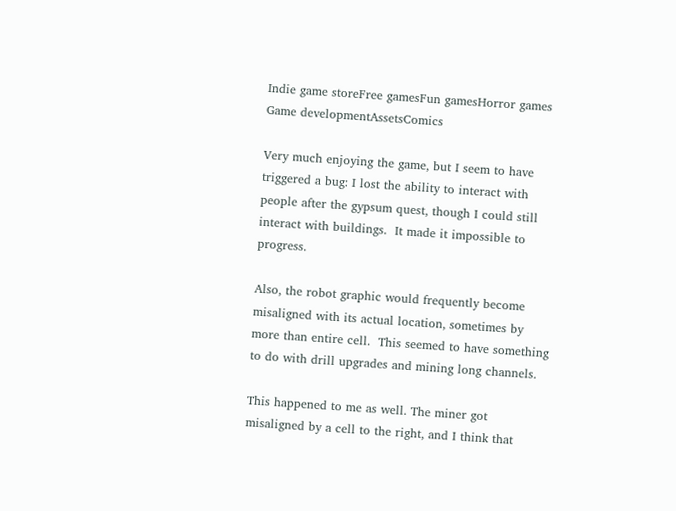Indie game storeFree gamesFun gamesHorror games
Game developmentAssetsComics

Very much enjoying the game, but I seem to have triggered a bug: I lost the ability to interact with people after the gypsum quest, though I could still interact with buildings.  It made it impossible to progress.

Also, the robot graphic would frequently become misaligned with its actual location, sometimes by more than entire cell.  This seemed to have something to do with drill upgrades and mining long channels.

This happened to me as well. The miner got misaligned by a cell to the right, and I think that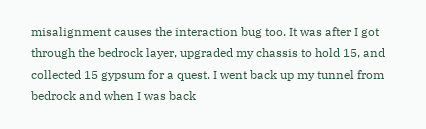misalignment causes the interaction bug too. It was after I got through the bedrock layer, upgraded my chassis to hold 15, and collected 15 gypsum for a quest. I went back up my tunnel from bedrock and when I was back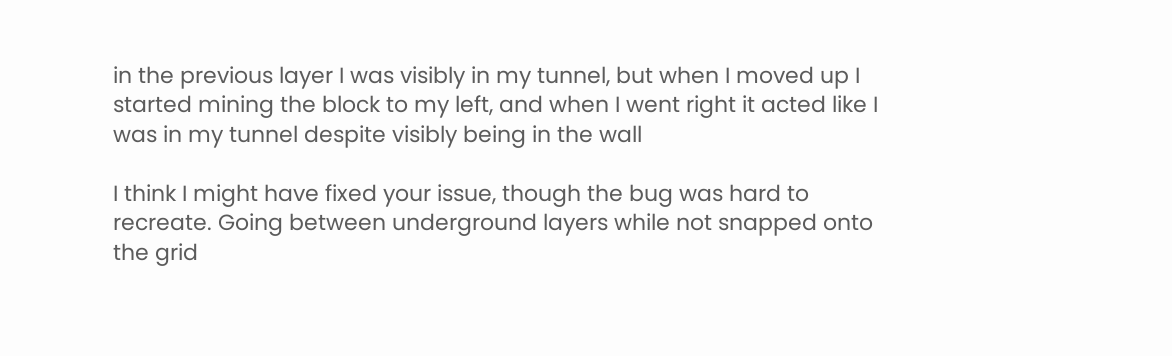in the previous layer I was visibly in my tunnel, but when I moved up I started mining the block to my left, and when I went right it acted like I was in my tunnel despite visibly being in the wall

I think I might have fixed your issue, though the bug was hard to recreate. Going between underground layers while not snapped onto the grid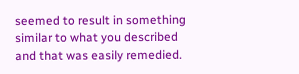seemed to result in something similar to what you described and that was easily remedied.